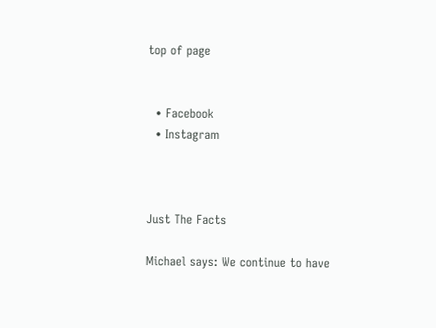top of page


  • Facebook
  • Instagram



Just The Facts

Michael says: We continue to have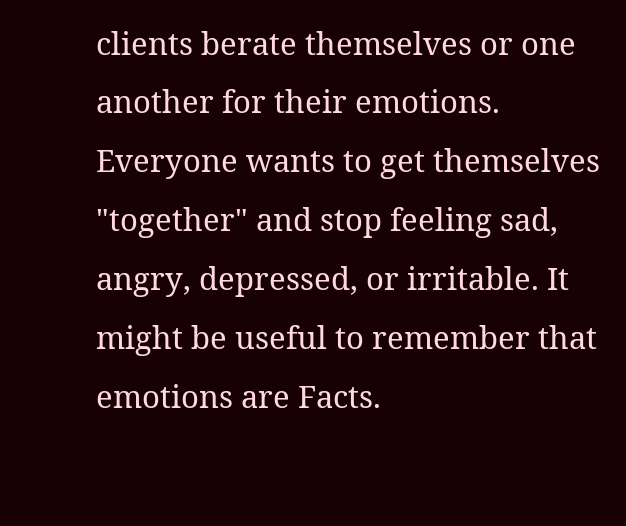clients berate themselves or one another for their emotions. Everyone wants to get themselves "together" and stop feeling sad, angry, depressed, or irritable. It might be useful to remember that emotions are Facts.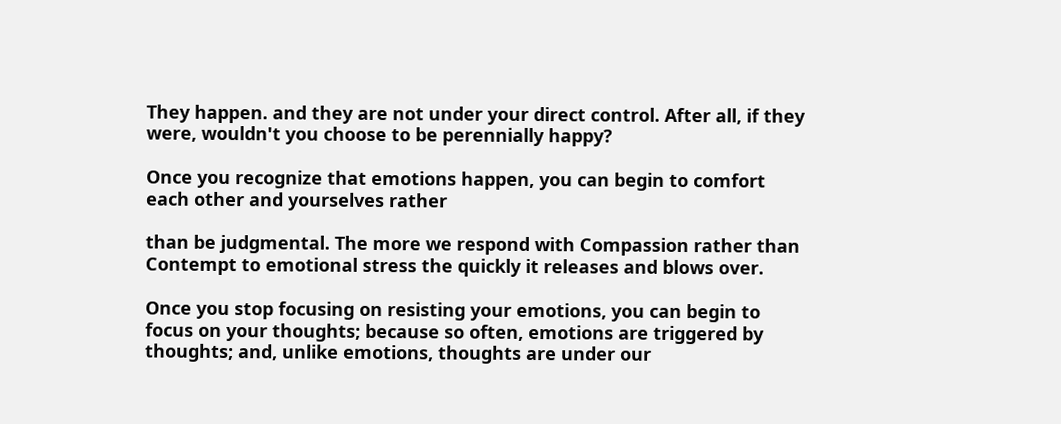They happen. and they are not under your direct control. After all, if they were, wouldn't you choose to be perennially happy?

Once you recognize that emotions happen, you can begin to comfort each other and yourselves rather

than be judgmental. The more we respond with Compassion rather than Contempt to emotional stress the quickly it releases and blows over.

Once you stop focusing on resisting your emotions, you can begin to focus on your thoughts; because so often, emotions are triggered by thoughts; and, unlike emotions, thoughts are under our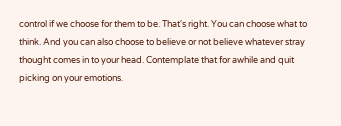control if we choose for them to be. That's right. You can choose what to think. And you can also choose to believe or not believe whatever stray thought comes in to your head. Contemplate that for awhile and quit picking on your emotions.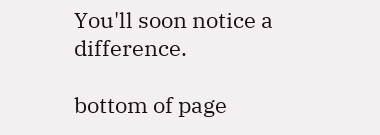You'll soon notice a difference.

bottom of page